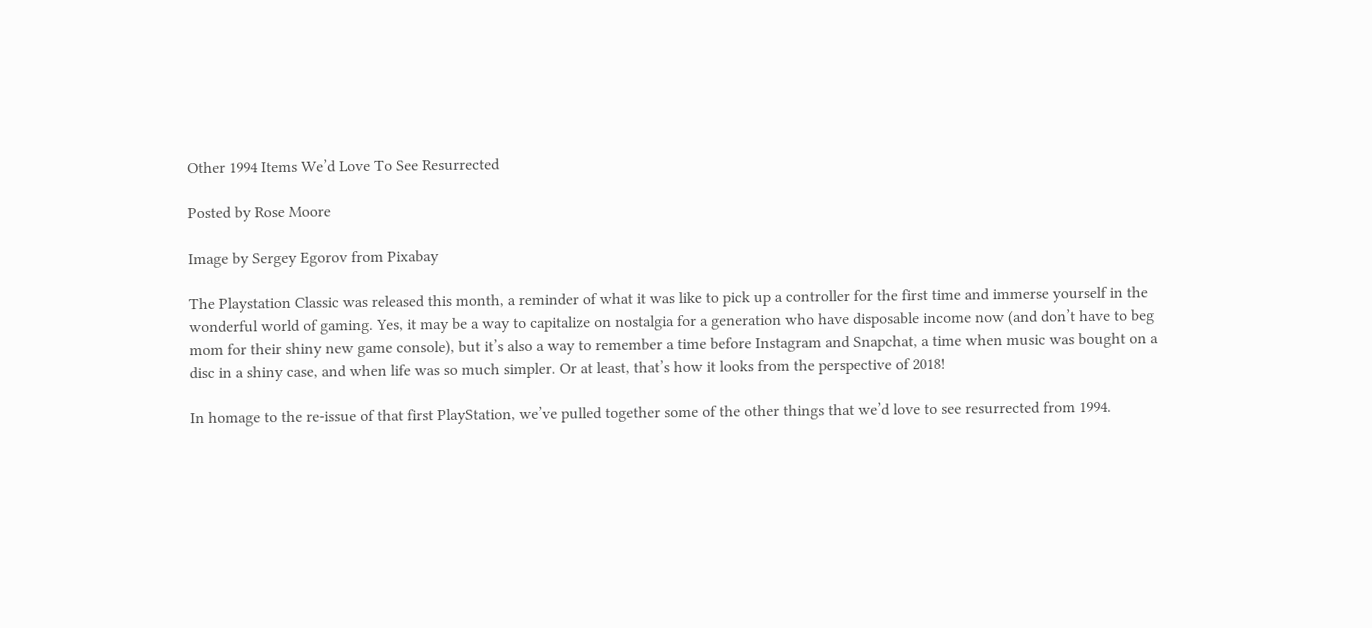Other 1994 Items We’d Love To See Resurrected

Posted by Rose Moore

Image by Sergey Egorov from Pixabay

The Playstation Classic was released this month, a reminder of what it was like to pick up a controller for the first time and immerse yourself in the wonderful world of gaming. Yes, it may be a way to capitalize on nostalgia for a generation who have disposable income now (and don’t have to beg mom for their shiny new game console), but it’s also a way to remember a time before Instagram and Snapchat, a time when music was bought on a disc in a shiny case, and when life was so much simpler. Or at least, that’s how it looks from the perspective of 2018!

In homage to the re-issue of that first PlayStation, we’ve pulled together some of the other things that we’d love to see resurrected from 1994.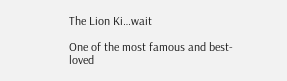The Lion Ki…wait

One of the most famous and best-loved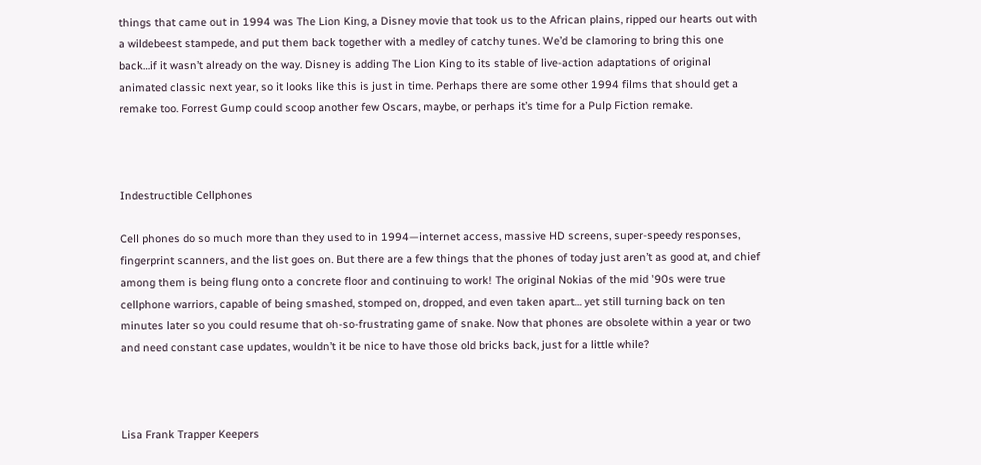things that came out in 1994 was The Lion King, a Disney movie that took us to the African plains, ripped our hearts out with a wildebeest stampede, and put them back together with a medley of catchy tunes. We’d be clamoring to bring this one back…if it wasn’t already on the way. Disney is adding The Lion King to its stable of live-action adaptations of original animated classic next year, so it looks like this is just in time. Perhaps there are some other 1994 films that should get a remake too. Forrest Gump could scoop another few Oscars, maybe, or perhaps it’s time for a Pulp Fiction remake.



Indestructible Cellphones

Cell phones do so much more than they used to in 1994—internet access, massive HD screens, super-speedy responses, fingerprint scanners, and the list goes on. But there are a few things that the phones of today just aren’t as good at, and chief among them is being flung onto a concrete floor and continuing to work! The original Nokias of the mid '90s were true cellphone warriors, capable of being smashed, stomped on, dropped, and even taken apart… yet still turning back on ten minutes later so you could resume that oh-so-frustrating game of snake. Now that phones are obsolete within a year or two and need constant case updates, wouldn’t it be nice to have those old bricks back, just for a little while?



Lisa Frank Trapper Keepers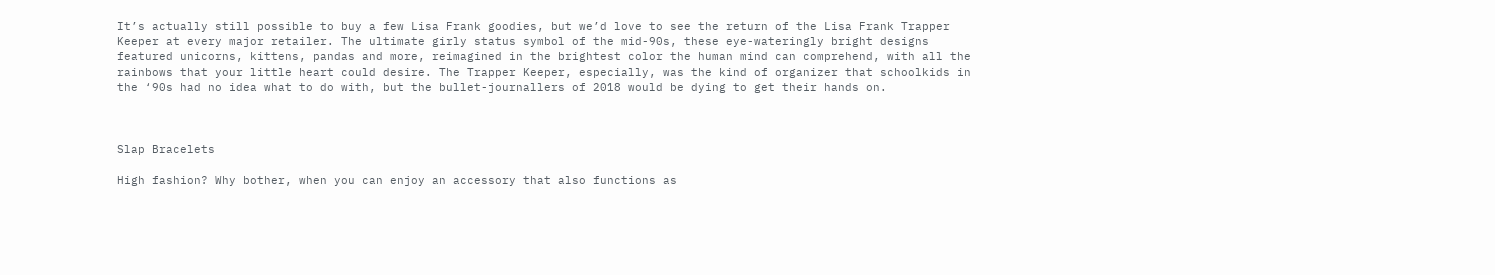It’s actually still possible to buy a few Lisa Frank goodies, but we’d love to see the return of the Lisa Frank Trapper Keeper at every major retailer. The ultimate girly status symbol of the mid-90s, these eye-wateringly bright designs featured unicorns, kittens, pandas and more, reimagined in the brightest color the human mind can comprehend, with all the rainbows that your little heart could desire. The Trapper Keeper, especially, was the kind of organizer that schoolkids in the ‘90s had no idea what to do with, but the bullet-journallers of 2018 would be dying to get their hands on.



Slap Bracelets

High fashion? Why bother, when you can enjoy an accessory that also functions as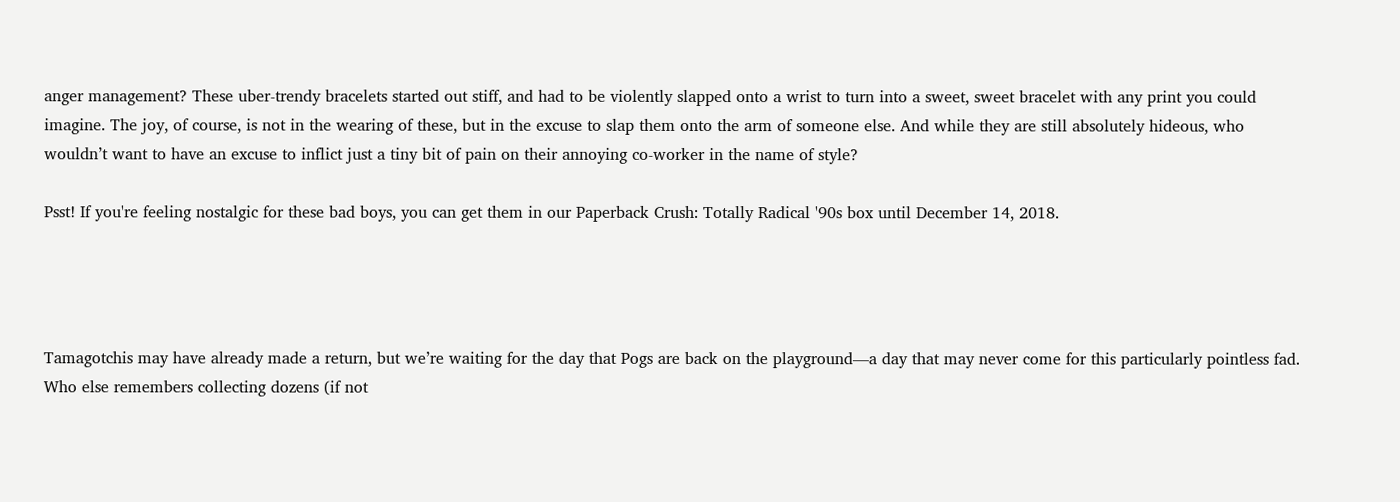anger management? These uber-trendy bracelets started out stiff, and had to be violently slapped onto a wrist to turn into a sweet, sweet bracelet with any print you could imagine. The joy, of course, is not in the wearing of these, but in the excuse to slap them onto the arm of someone else. And while they are still absolutely hideous, who wouldn’t want to have an excuse to inflict just a tiny bit of pain on their annoying co-worker in the name of style?

Psst! If you're feeling nostalgic for these bad boys, you can get them in our Paperback Crush: Totally Radical '90s box until December 14, 2018.




Tamagotchis may have already made a return, but we’re waiting for the day that Pogs are back on the playground—a day that may never come for this particularly pointless fad. Who else remembers collecting dozens (if not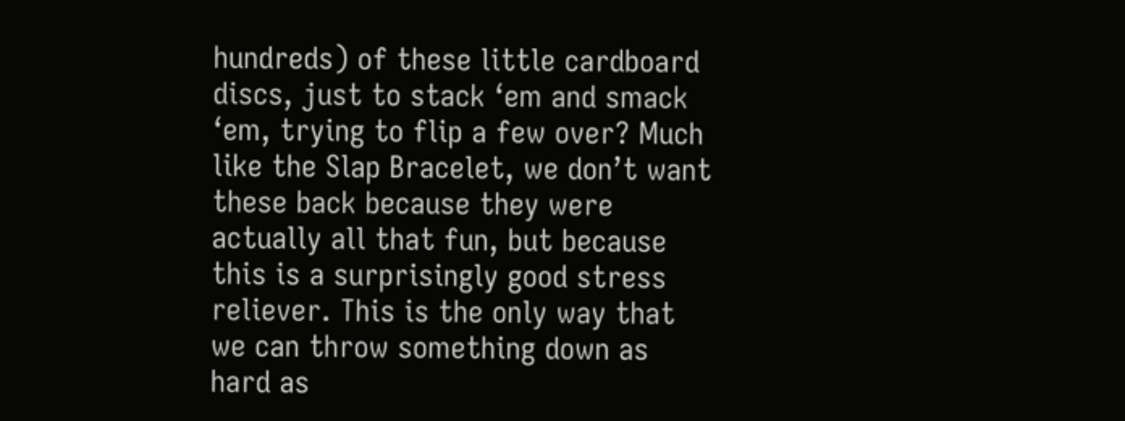hundreds) of these little cardboard discs, just to stack ‘em and smack ‘em, trying to flip a few over? Much like the Slap Bracelet, we don’t want these back because they were actually all that fun, but because this is a surprisingly good stress reliever. This is the only way that we can throw something down as hard as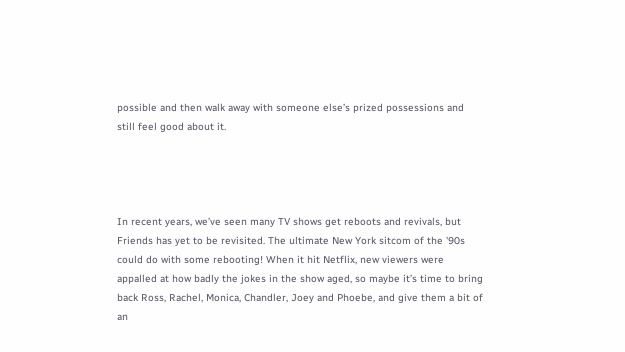possible and then walk away with someone else’s prized possessions and still feel good about it.




In recent years, we’ve seen many TV shows get reboots and revivals, but Friends has yet to be revisited. The ultimate New York sitcom of the '90s could do with some rebooting! When it hit Netflix, new viewers were appalled at how badly the jokes in the show aged, so maybe it’s time to bring back Ross, Rachel, Monica, Chandler, Joey and Phoebe, and give them a bit of an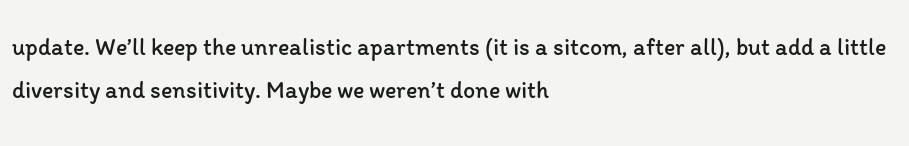update. We’ll keep the unrealistic apartments (it is a sitcom, after all), but add a little diversity and sensitivity. Maybe we weren’t done with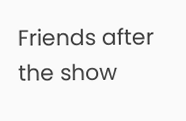Friends after the show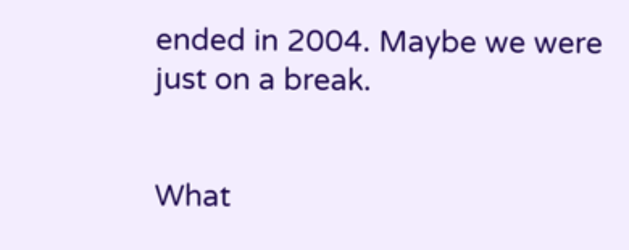ended in 2004. Maybe we were just on a break.


What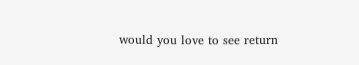would you love to see return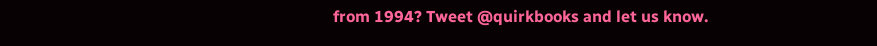from 1994? Tweet @quirkbooks and let us know.